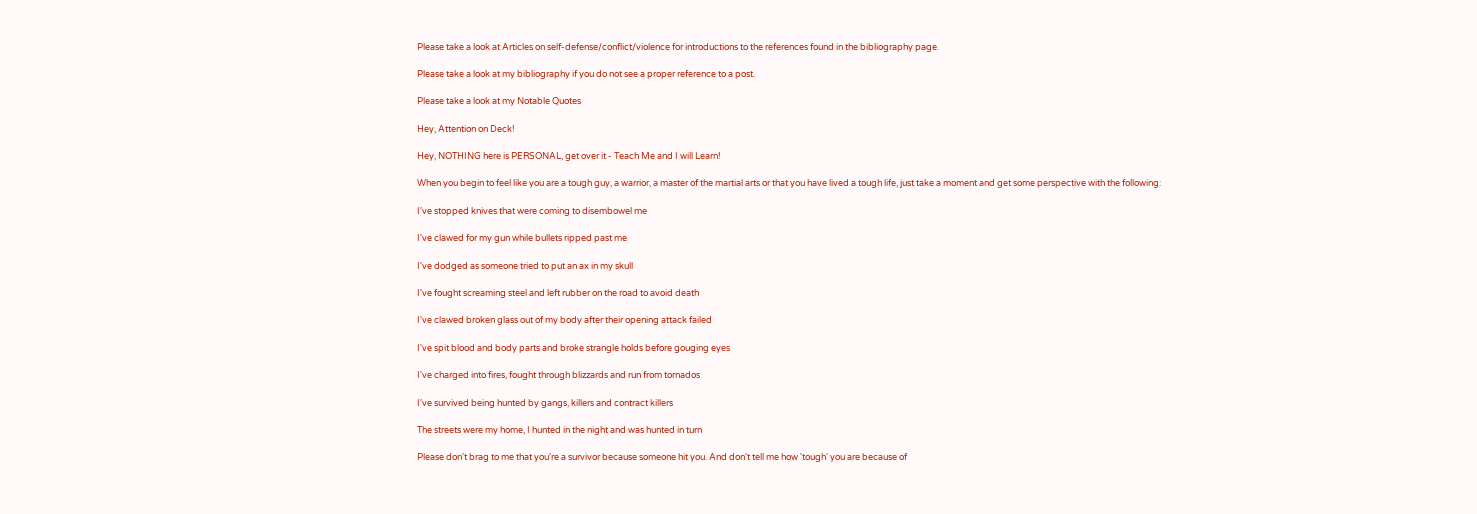Please take a look at Articles on self-defense/conflict/violence for introductions to the references found in the bibliography page.

Please take a look at my bibliography if you do not see a proper reference to a post.

Please take a look at my Notable Quotes

Hey, Attention on Deck!

Hey, NOTHING here is PERSONAL, get over it - Teach Me and I will Learn!

When you begin to feel like you are a tough guy, a warrior, a master of the martial arts or that you have lived a tough life, just take a moment and get some perspective with the following:

I've stopped knives that were coming to disembowel me

I've clawed for my gun while bullets ripped past me

I've dodged as someone tried to put an ax in my skull

I've fought screaming steel and left rubber on the road to avoid death

I've clawed broken glass out of my body after their opening attack failed

I've spit blood and body parts and broke strangle holds before gouging eyes

I've charged into fires, fought through blizzards and run from tornados

I've survived being hunted by gangs, killers and contract killers

The streets were my home, I hunted in the night and was hunted in turn

Please don't brag to me that you're a survivor because someone hit you. And don't tell me how 'tough' you are because of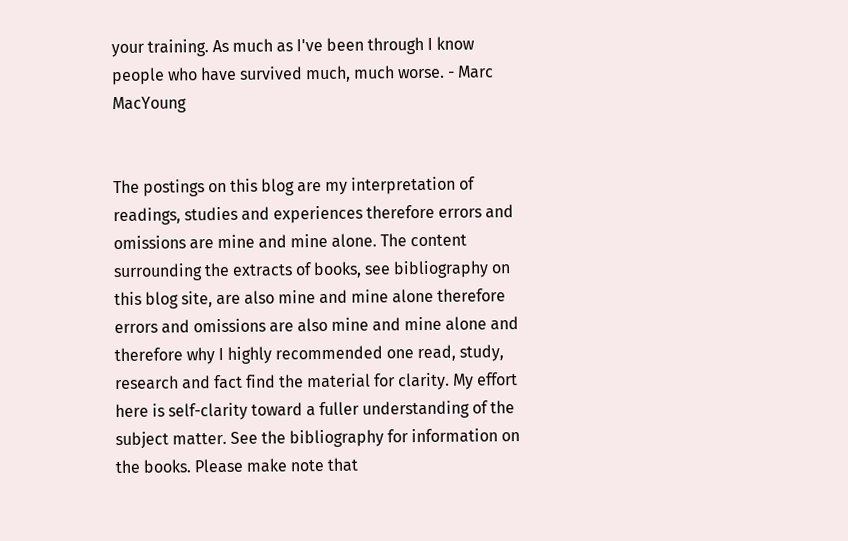your training. As much as I've been through I know people who have survived much, much worse. - Marc MacYoung


The postings on this blog are my interpretation of readings, studies and experiences therefore errors and omissions are mine and mine alone. The content surrounding the extracts of books, see bibliography on this blog site, are also mine and mine alone therefore errors and omissions are also mine and mine alone and therefore why I highly recommended one read, study, research and fact find the material for clarity. My effort here is self-clarity toward a fuller understanding of the subject matter. See the bibliography for information on the books. Please make note that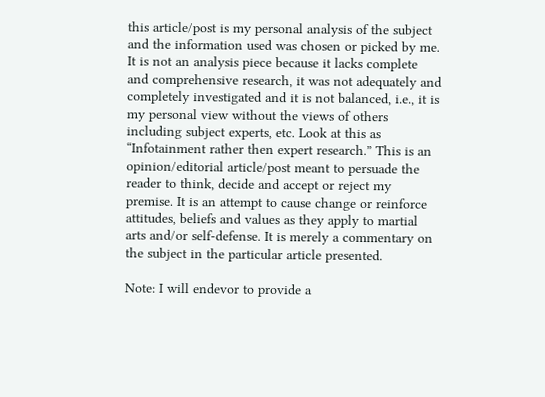this article/post is my personal analysis of the subject and the information used was chosen or picked by me. It is not an analysis piece because it lacks complete and comprehensive research, it was not adequately and completely investigated and it is not balanced, i.e., it is my personal view without the views of others including subject experts, etc. Look at this as “Infotainment rather then expert research.” This is an opinion/editorial article/post meant to persuade the reader to think, decide and accept or reject my premise. It is an attempt to cause change or reinforce attitudes, beliefs and values as they apply to martial arts and/or self-defense. It is merely a commentary on the subject in the particular article presented.

Note: I will endevor to provide a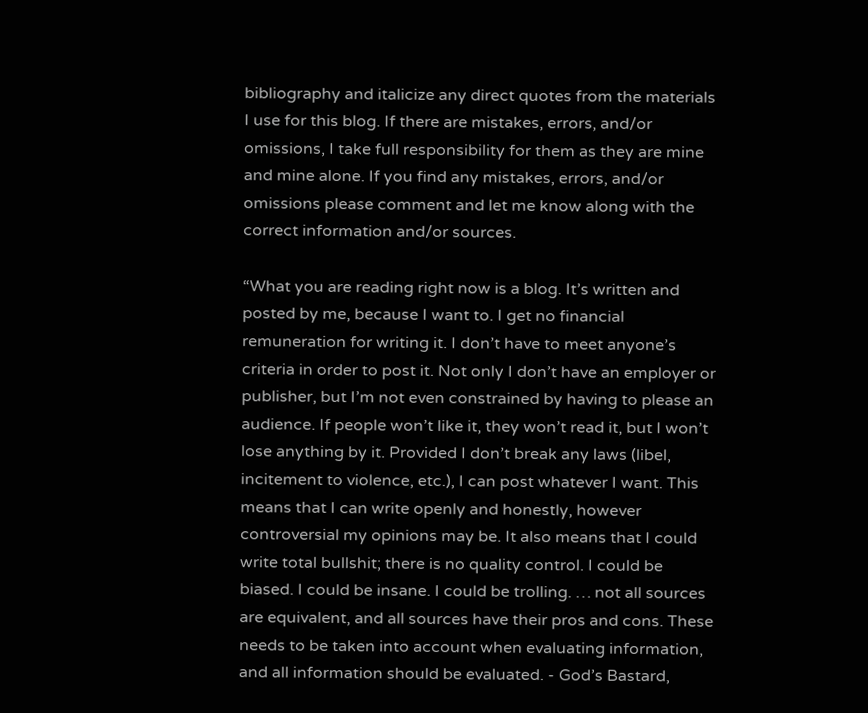bibliography and italicize any direct quotes from the materials I use for this blog. If there are mistakes, errors, and/or omissions, I take full responsibility for them as they are mine and mine alone. If you find any mistakes, errors, and/or omissions please comment and let me know along with the correct information and/or sources.

“What you are reading right now is a blog. It’s written and posted by me, because I want to. I get no financial remuneration for writing it. I don’t have to meet anyone’s criteria in order to post it. Not only I don’t have an employer or publisher, but I’m not even constrained by having to please an audience. If people won’t like it, they won’t read it, but I won’t lose anything by it. Provided I don’t break any laws (libel, incitement to violence, etc.), I can post whatever I want. This means that I can write openly and honestly, however controversial my opinions may be. It also means that I could write total bullshit; there is no quality control. I could be biased. I could be insane. I could be trolling. … not all sources are equivalent, and all sources have their pros and cons. These needs to be taken into account when evaluating information, and all information should be evaluated. - God’s Bastard,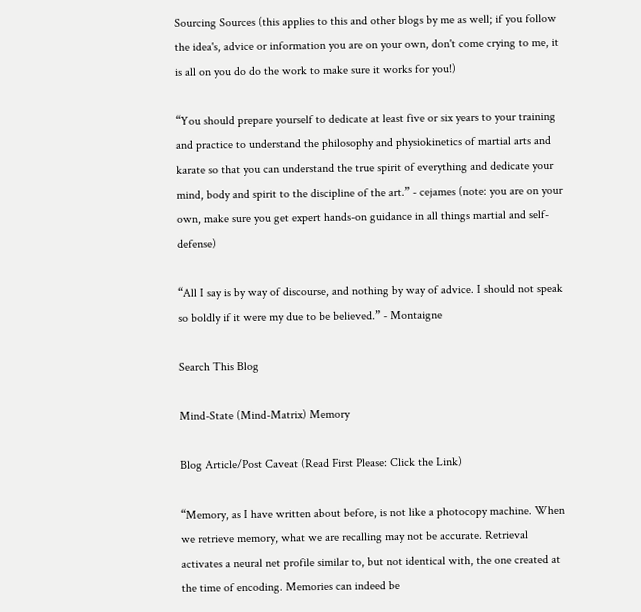Sourcing Sources (this applies to this and other blogs by me as well; if you follow the idea's, advice or information you are on your own, don't come crying to me, it is all on you do do the work to make sure it works for you!)

“You should prepare yourself to dedicate at least five or six years to your training and practice to understand the philosophy and physiokinetics of martial arts and karate so that you can understand the true spirit of everything and dedicate your mind, body and spirit to the discipline of the art.” - cejames (note: you are on your own, make sure you get expert hands-on guidance in all things martial and self-defense)

“All I say is by way of discourse, and nothing by way of advice. I should not speak so boldly if it were my due to be believed.” - Montaigne

Search This Blog

Mind-State (Mind-Matrix) Memory

Blog Article/Post Caveat (Read First Please: Click the Link)

“Memory, as I have written about before, is not like a photocopy machine. When we retrieve memory, what we are recalling may not be accurate. Retrieval activates a neural net profile similar to, but not identical with, the one created at the time of encoding. Memories can indeed be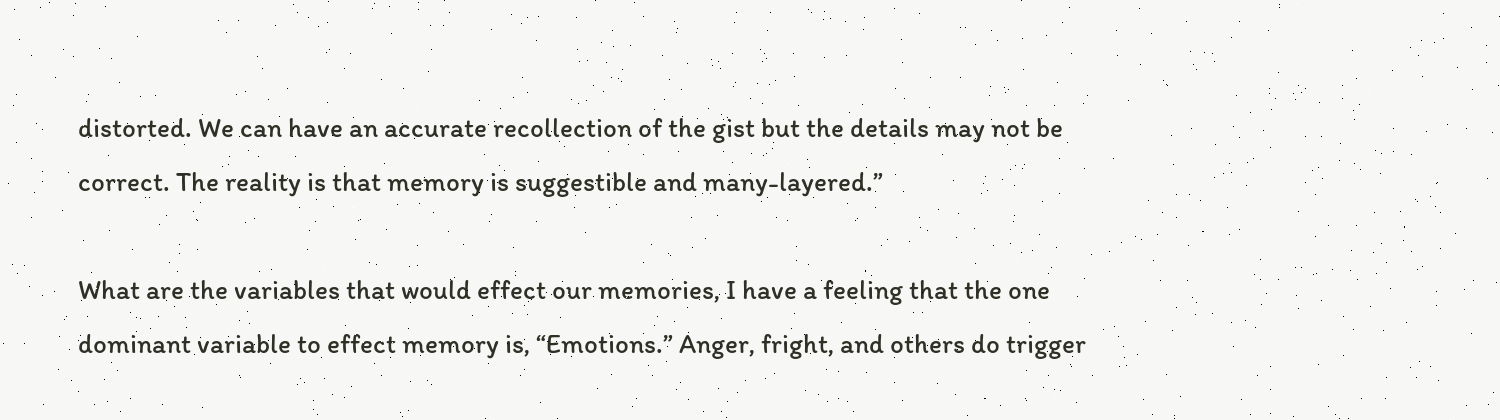distorted. We can have an accurate recollection of the gist but the details may not be correct. The reality is that memory is suggestible and many-layered.”

What are the variables that would effect our memories, I have a feeling that the one dominant variable to effect memory is, “Emotions.” Anger, fright, and others do trigger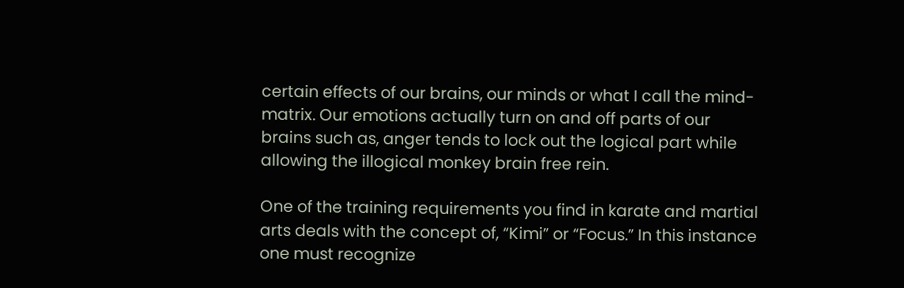certain effects of our brains, our minds or what I call the mind-matrix. Our emotions actually turn on and off parts of our brains such as, anger tends to lock out the logical part while allowing the illogical monkey brain free rein.

One of the training requirements you find in karate and martial arts deals with the concept of, “Kimi” or “Focus.” In this instance one must recognize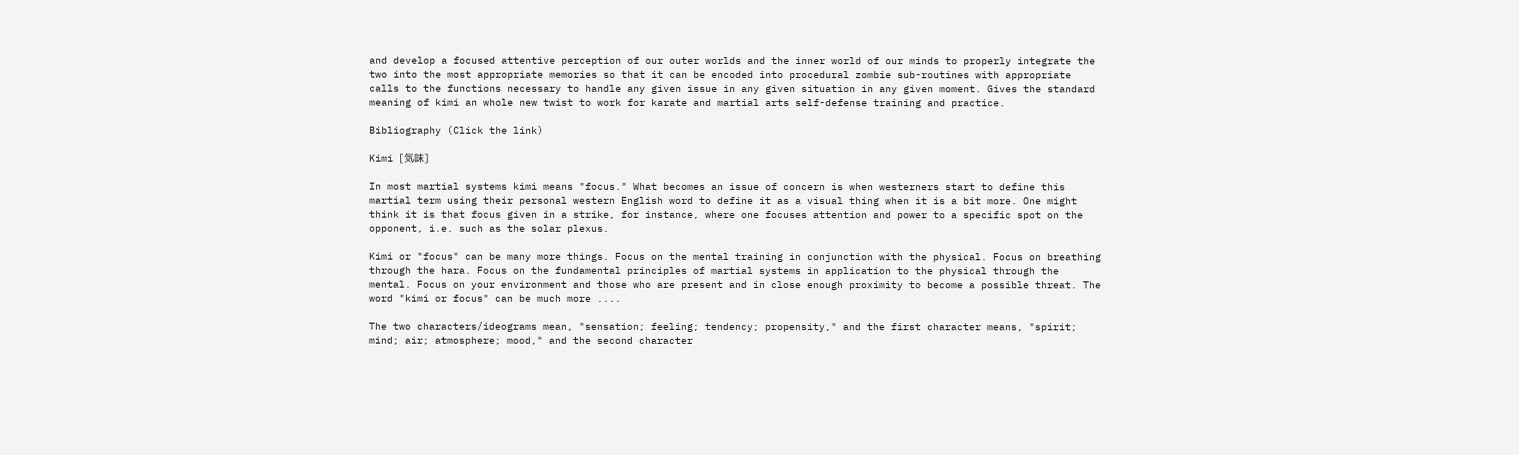and develop a focused attentive perception of our outer worlds and the inner world of our minds to properly integrate the two into the most appropriate memories so that it can be encoded into procedural zombie sub-routines with appropriate calls to the functions necessary to handle any given issue in any given situation in any given moment. Gives the standard meaning of kimi an whole new twist to work for karate and martial arts self-defense training and practice.

Bibliography (Click the link)

Kimi [気味]

In most martial systems kimi means "focus." What becomes an issue of concern is when westerners start to define this martial term using their personal western English word to define it as a visual thing when it is a bit more. One might think it is that focus given in a strike, for instance, where one focuses attention and power to a specific spot on the opponent, i.e. such as the solar plexus.

Kimi or "focus" can be many more things. Focus on the mental training in conjunction with the physical. Focus on breathing through the hara. Focus on the fundamental principles of martial systems in application to the physical through the mental. Focus on your environment and those who are present and in close enough proximity to become a possible threat. The word "kimi or focus" can be much more ....

The two characters/ideograms mean, "sensation; feeling; tendency; propensity," and the first character means, "spirit; mind; air; atmosphere; mood," and the second character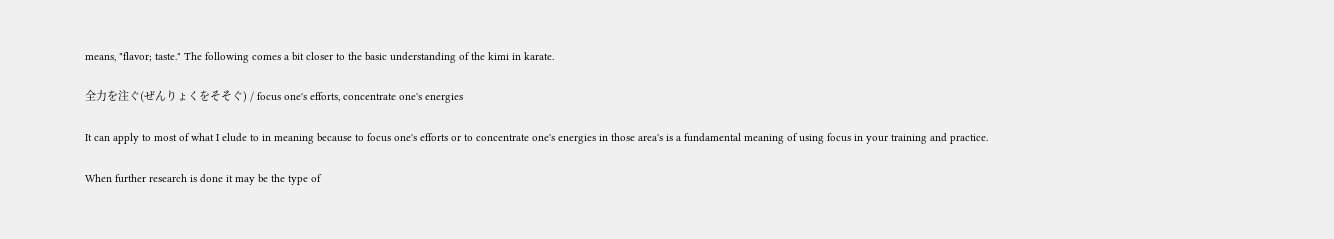means, "flavor; taste." The following comes a bit closer to the basic understanding of the kimi in karate.

全力を注ぐ(ぜんりょくをそそぐ) / focus one's efforts, concentrate one's energies

It can apply to most of what I elude to in meaning because to focus one's efforts or to concentrate one's energies in those area's is a fundamental meaning of using focus in your training and practice.

When further research is done it may be the type of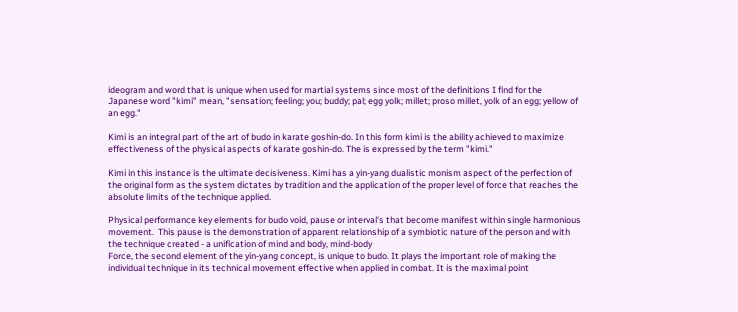ideogram and word that is unique when used for martial systems since most of the definitions I find for the Japanese word "kimi" mean, "sensation; feeling; you; buddy; pal; egg yolk; millet; proso millet, yolk of an egg; yellow of an egg."

Kimi is an integral part of the art of budo in karate goshin-do. In this form kimi is the ability achieved to maximize effectiveness of the physical aspects of karate goshin-do. The is expressed by the term "kimi."

Kimi in this instance is the ultimate decisiveness. Kimi has a yin-yang dualistic monism aspect of the perfection of the original form as the system dictates by tradition and the application of the proper level of force that reaches the absolute limits of the technique applied.

Physical performance key elements for budo void, pause or interval's that become manifest within single harmonious movement.  This pause is the demonstration of apparent relationship of a symbiotic nature of the person and with the technique created - a unification of mind and body, mind-body
Force, the second element of the yin-yang concept, is unique to budo. It plays the important role of making the individual technique in its technical movement effective when applied in combat. It is the maximal point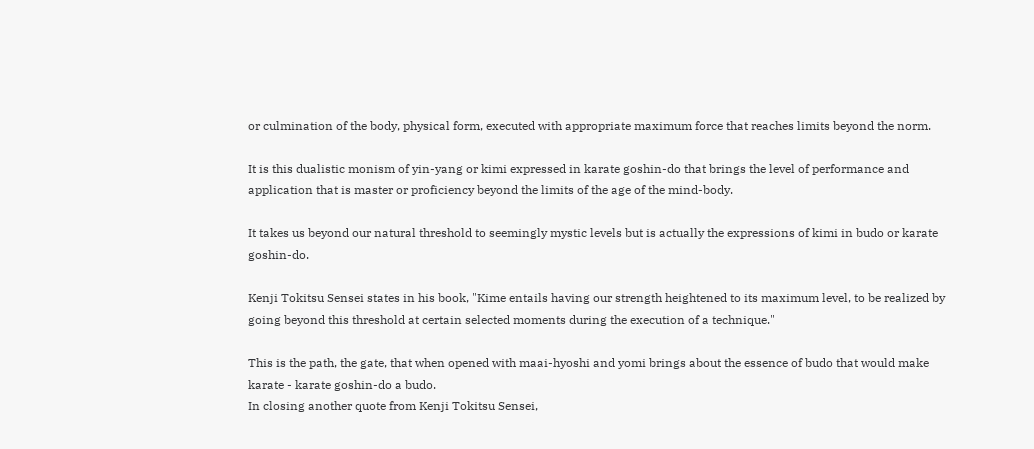or culmination of the body, physical form, executed with appropriate maximum force that reaches limits beyond the norm.

It is this dualistic monism of yin-yang or kimi expressed in karate goshin-do that brings the level of performance and application that is master or proficiency beyond the limits of the age of the mind-body.

It takes us beyond our natural threshold to seemingly mystic levels but is actually the expressions of kimi in budo or karate goshin-do.

Kenji Tokitsu Sensei states in his book, "Kime entails having our strength heightened to its maximum level, to be realized by going beyond this threshold at certain selected moments during the execution of a technique."

This is the path, the gate, that when opened with maai-hyoshi and yomi brings about the essence of budo that would make karate - karate goshin-do a budo.
In closing another quote from Kenji Tokitsu Sensei,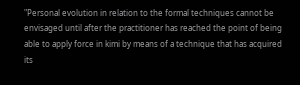"Personal evolution in relation to the formal techniques cannot be envisaged until after the practitioner has reached the point of being able to apply force in kimi by means of a technique that has acquired its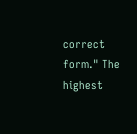correct form." The highest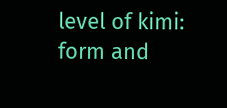level of kimi: form and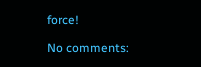force!

No comments: